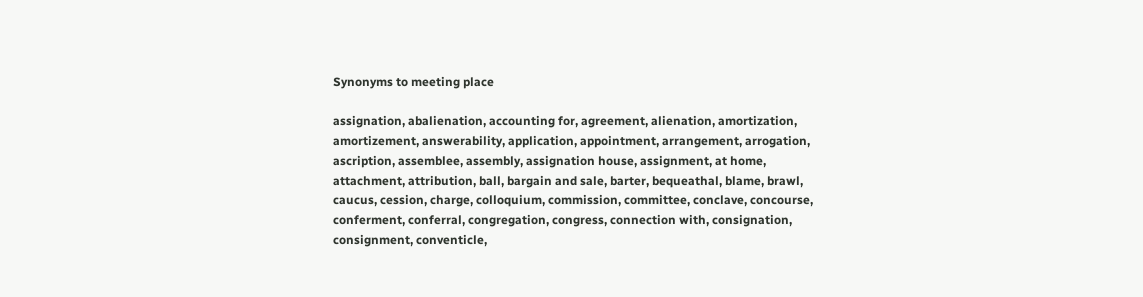Synonyms to meeting place

assignation, abalienation, accounting for, agreement, alienation, amortization, amortizement, answerability, application, appointment, arrangement, arrogation, ascription, assemblee, assembly, assignation house, assignment, at home, attachment, attribution, ball, bargain and sale, barter, bequeathal, blame, brawl, caucus, cession, charge, colloquium, commission, committee, conclave, concourse, conferment, conferral, congregation, congress, connection with, consignation, consignment, conventicle,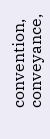convention, conveyance,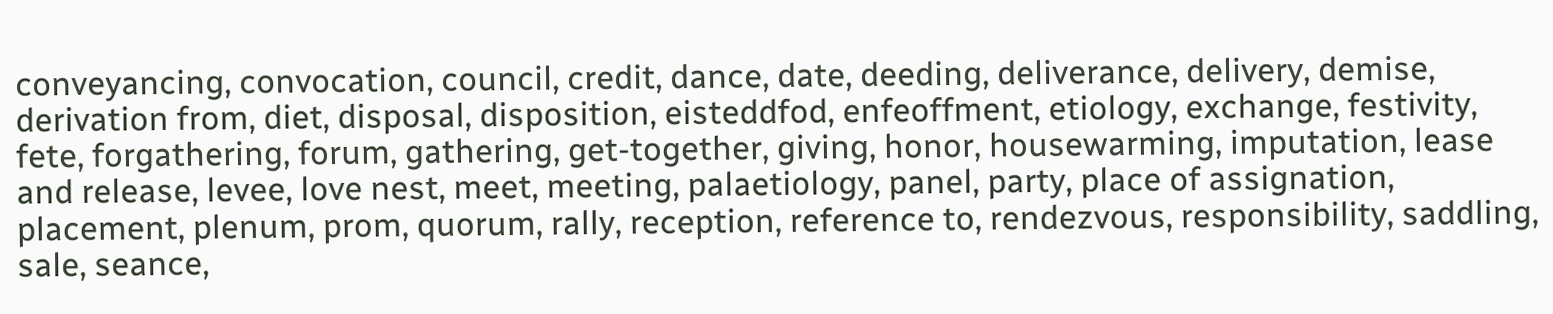conveyancing, convocation, council, credit, dance, date, deeding, deliverance, delivery, demise, derivation from, diet, disposal, disposition, eisteddfod, enfeoffment, etiology, exchange, festivity, fete, forgathering, forum, gathering, get-together, giving, honor, housewarming, imputation, lease and release, levee, love nest, meet, meeting, palaetiology, panel, party, place of assignation, placement, plenum, prom, quorum, rally, reception, reference to, rendezvous, responsibility, saddling, sale, seance,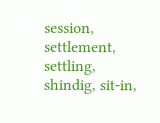session, settlement, settling, shindig, sit-in,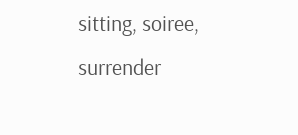sitting, soiree, surrender